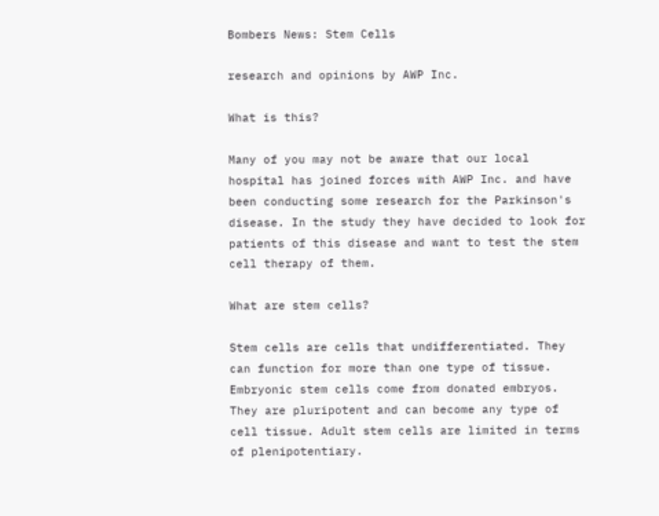Bombers News: Stem Cells

research and opinions by AWP Inc.

What is this?

Many of you may not be aware that our local hospital has joined forces with AWP Inc. and have been conducting some research for the Parkinson's disease. In the study they have decided to look for patients of this disease and want to test the stem cell therapy of them.

What are stem cells?

Stem cells are cells that undifferentiated. They can function for more than one type of tissue. Embryonic stem cells come from donated embryos. They are pluripotent and can become any type of cell tissue. Adult stem cells are limited in terms of plenipotentiary.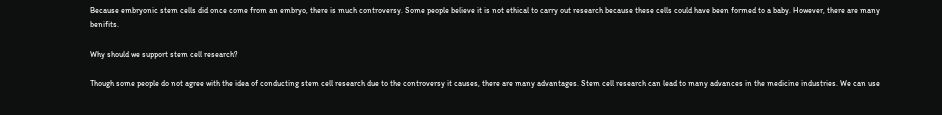Because embryonic stem cells did once come from an embryo, there is much controversy. Some people believe it is not ethical to carry out research because these cells could have been formed to a baby. However, there are many benifits.

Why should we support stem cell research?

Though some people do not agree with the idea of conducting stem cell research due to the controversy it causes, there are many advantages. Stem cell research can lead to many advances in the medicine industries. We can use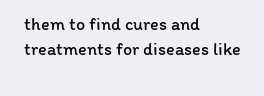them to find cures and treatments for diseases like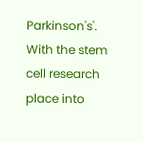Parkinson's'. With the stem cell research place into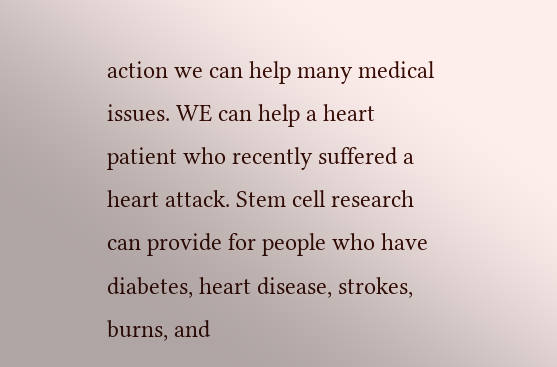action we can help many medical issues. WE can help a heart patient who recently suffered a heart attack. Stem cell research can provide for people who have diabetes, heart disease, strokes, burns, and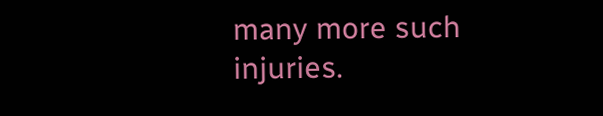many more such injuries.